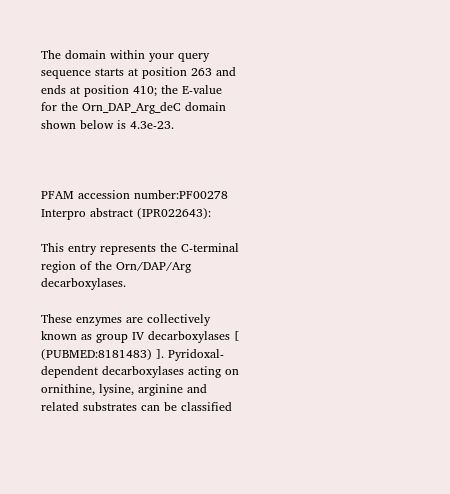The domain within your query sequence starts at position 263 and ends at position 410; the E-value for the Orn_DAP_Arg_deC domain shown below is 4.3e-23.



PFAM accession number:PF00278
Interpro abstract (IPR022643):

This entry represents the C-terminal region of the Orn/DAP/Arg decarboxylases.

These enzymes are collectively known as group IV decarboxylases [ (PUBMED:8181483) ]. Pyridoxal-dependent decarboxylases acting on ornithine, lysine, arginine and related substrates can be classified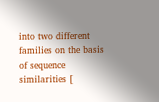into two different families on the basis of sequence similarities [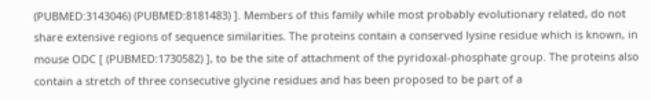(PUBMED:3143046) (PUBMED:8181483) ]. Members of this family while most probably evolutionary related, do not share extensive regions of sequence similarities. The proteins contain a conserved lysine residue which is known, in mouse ODC [ (PUBMED:1730582) ], to be the site of attachment of the pyridoxal-phosphate group. The proteins also contain a stretch of three consecutive glycine residues and has been proposed to be part of a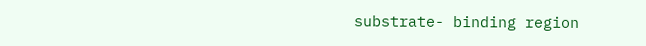substrate- binding region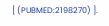[ (PUBMED:2198270) ].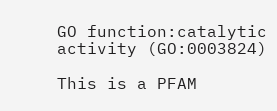GO function:catalytic activity (GO:0003824)

This is a PFAM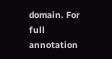domain. For full annotation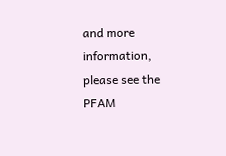and more information, please see the PFAM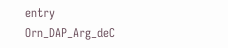entry Orn_DAP_Arg_deC